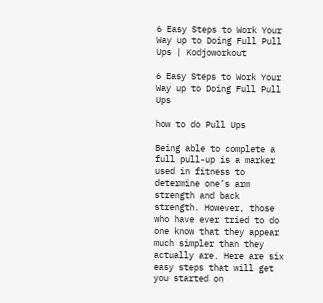6 Easy Steps to Work Your Way up to Doing Full Pull Ups | Kodjoworkout

6 Easy Steps to Work Your Way up to Doing Full Pull Ups

how to do Pull Ups

Being able to complete a full pull-up is a marker used in fitness to determine one’s arm strength and back strength. However, those who have ever tried to do one know that they appear much simpler than they actually are. Here are six easy steps that will get you started on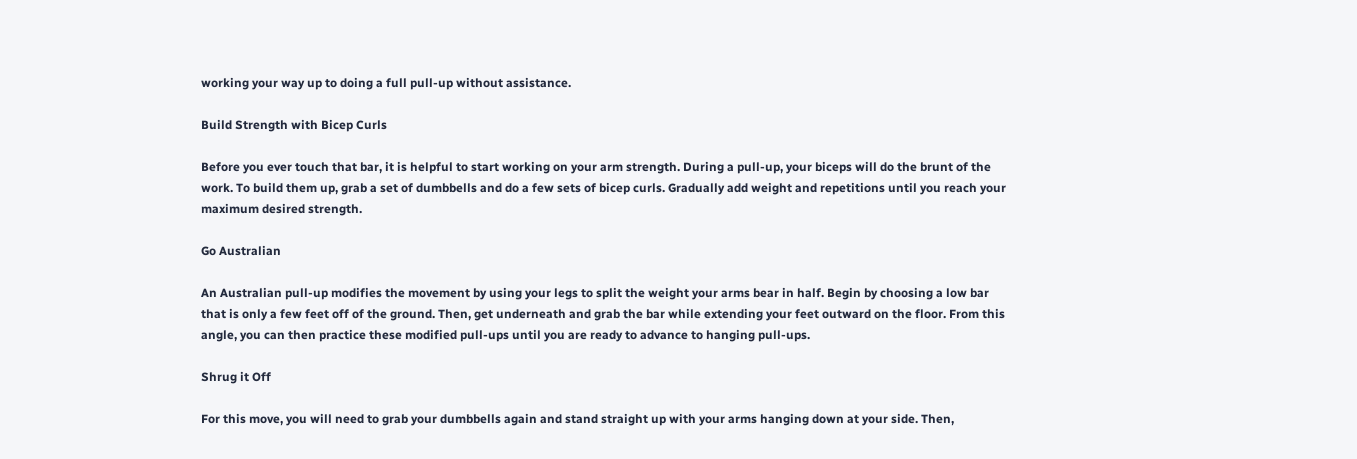working your way up to doing a full pull-up without assistance.

Build Strength with Bicep Curls

Before you ever touch that bar, it is helpful to start working on your arm strength. During a pull-up, your biceps will do the brunt of the work. To build them up, grab a set of dumbbells and do a few sets of bicep curls. Gradually add weight and repetitions until you reach your maximum desired strength.

Go Australian

An Australian pull-up modifies the movement by using your legs to split the weight your arms bear in half. Begin by choosing a low bar that is only a few feet off of the ground. Then, get underneath and grab the bar while extending your feet outward on the floor. From this angle, you can then practice these modified pull-ups until you are ready to advance to hanging pull-ups.

Shrug it Off

For this move, you will need to grab your dumbbells again and stand straight up with your arms hanging down at your side. Then,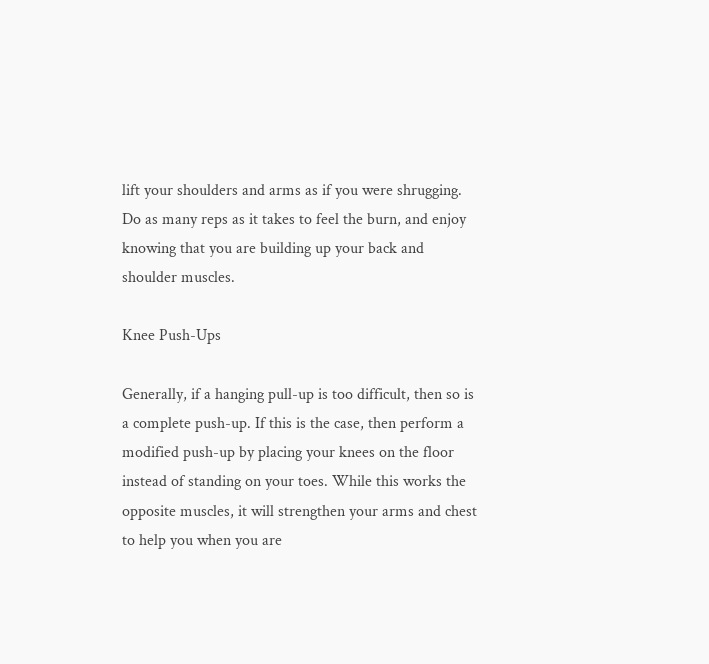lift your shoulders and arms as if you were shrugging. Do as many reps as it takes to feel the burn, and enjoy knowing that you are building up your back and shoulder muscles.

Knee Push-Ups

Generally, if a hanging pull-up is too difficult, then so is a complete push-up. If this is the case, then perform a modified push-up by placing your knees on the floor instead of standing on your toes. While this works the opposite muscles, it will strengthen your arms and chest to help you when you are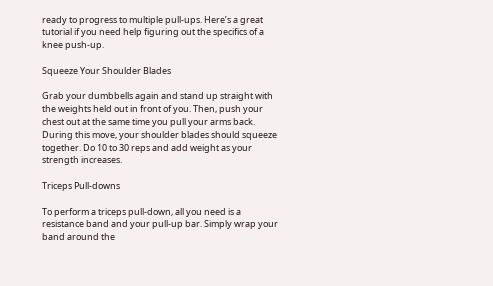ready to progress to multiple pull-ups. Here’s a great tutorial if you need help figuring out the specifics of a knee push-up.

Squeeze Your Shoulder Blades

Grab your dumbbells again and stand up straight with the weights held out in front of you. Then, push your chest out at the same time you pull your arms back. During this move, your shoulder blades should squeeze together. Do 10 to 30 reps and add weight as your strength increases.

Triceps Pull-downs

To perform a triceps pull-down, all you need is a resistance band and your pull-up bar. Simply wrap your band around the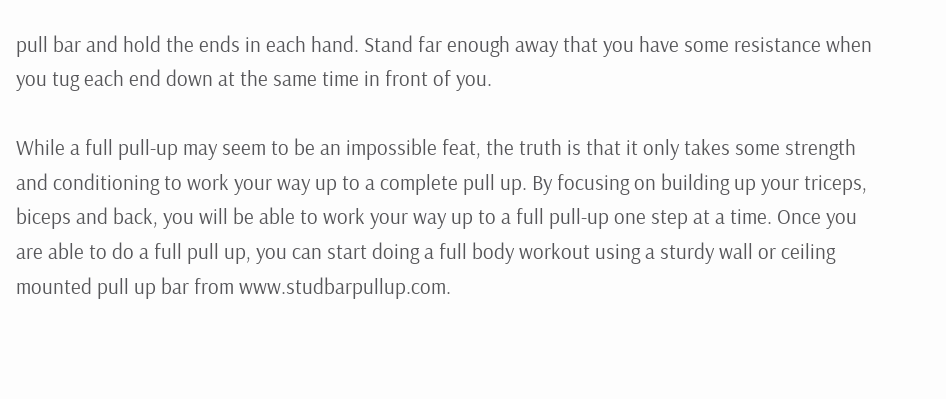pull bar and hold the ends in each hand. Stand far enough away that you have some resistance when you tug each end down at the same time in front of you.

While a full pull-up may seem to be an impossible feat, the truth is that it only takes some strength and conditioning to work your way up to a complete pull up. By focusing on building up your triceps, biceps and back, you will be able to work your way up to a full pull-up one step at a time. Once you are able to do a full pull up, you can start doing a full body workout using a sturdy wall or ceiling mounted pull up bar from www.studbarpullup.com.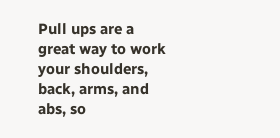Pull ups are a great way to work your shoulders, back, arms, and abs, so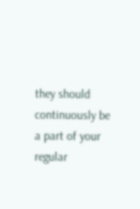they should continuously be a part of your regular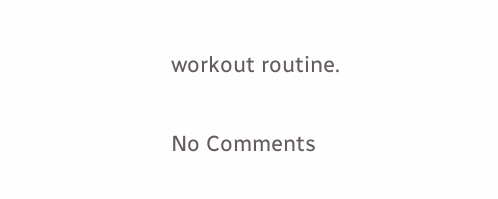workout routine.

No Comments